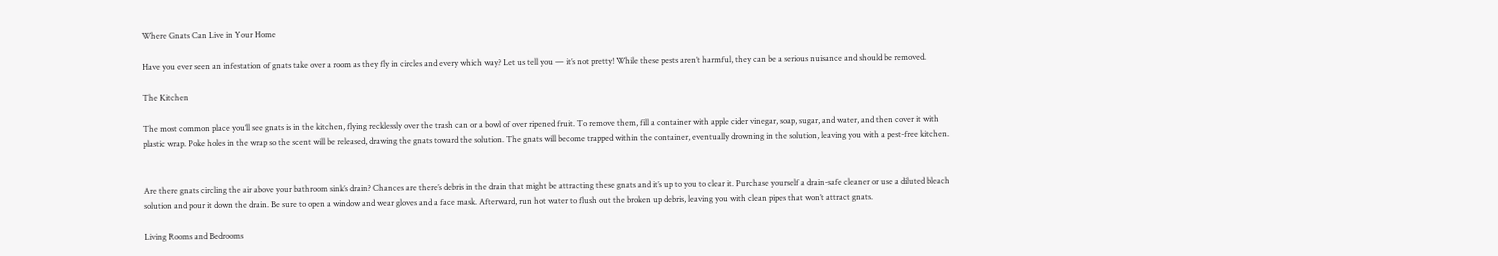Where Gnats Can Live in Your Home

Have you ever seen an infestation of gnats take over a room as they fly in circles and every which way? Let us tell you — it’s not pretty! While these pests aren’t harmful, they can be a serious nuisance and should be removed.

The Kitchen

The most common place you’ll see gnats is in the kitchen, flying recklessly over the trash can or a bowl of over ripened fruit. To remove them, fill a container with apple cider vinegar, soap, sugar, and water, and then cover it with plastic wrap. Poke holes in the wrap so the scent will be released, drawing the gnats toward the solution. The gnats will become trapped within the container, eventually drowning in the solution, leaving you with a pest-free kitchen.


Are there gnats circling the air above your bathroom sink’s drain? Chances are there’s debris in the drain that might be attracting these gnats and it’s up to you to clear it. Purchase yourself a drain-safe cleaner or use a diluted bleach solution and pour it down the drain. Be sure to open a window and wear gloves and a face mask. Afterward, run hot water to flush out the broken up debris, leaving you with clean pipes that won’t attract gnats.

Living Rooms and Bedrooms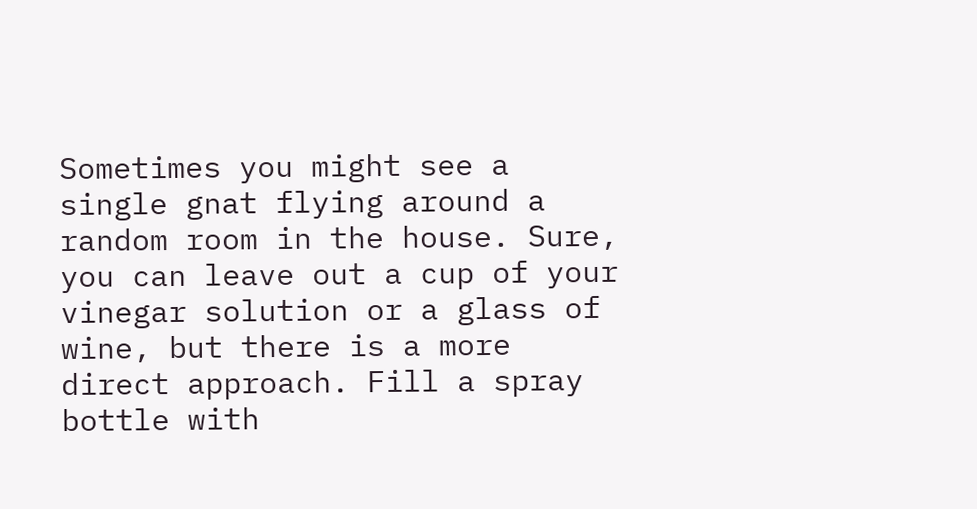Sometimes you might see a single gnat flying around a random room in the house. Sure, you can leave out a cup of your vinegar solution or a glass of wine, but there is a more direct approach. Fill a spray bottle with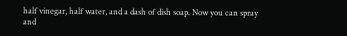half vinegar, half water, and a dash of dish soap. Now you can spray and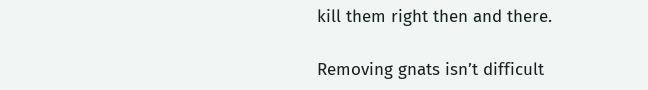kill them right then and there.

Removing gnats isn’t difficult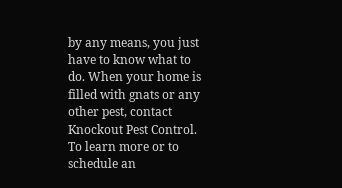by any means, you just have to know what to do. When your home is filled with gnats or any other pest, contact Knockout Pest Control. To learn more or to schedule an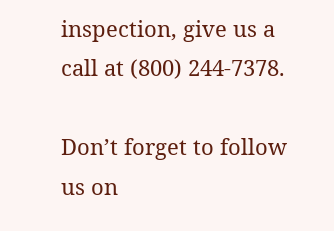inspection, give us a call at (800) 244-7378.

Don’t forget to follow us on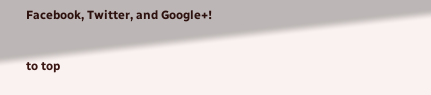Facebook, Twitter, and Google+!

to top